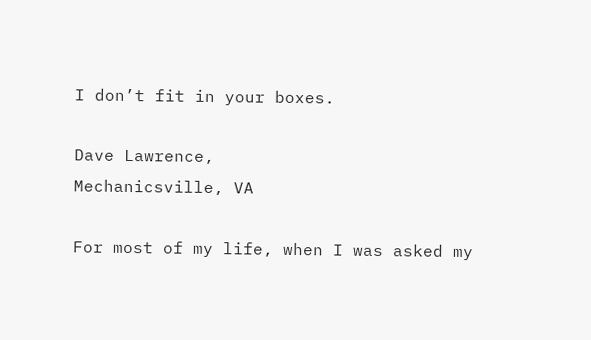I don’t fit in your boxes.

Dave Lawrence,
Mechanicsville, VA

For most of my life, when I was asked my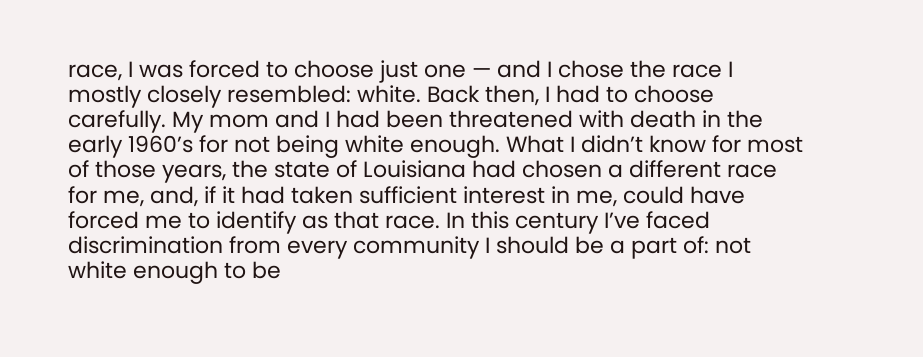race, I was forced to choose just one — and I chose the race I mostly closely resembled: white. Back then, I had to choose carefully. My mom and I had been threatened with death in the early 1960’s for not being white enough. What I didn’t know for most of those years, the state of Louisiana had chosen a different race for me, and, if it had taken sufficient interest in me, could have forced me to identify as that race. In this century I’ve faced discrimination from every community I should be a part of: not white enough to be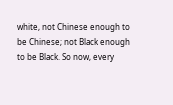white, not Chinese enough to be Chinese; not Black enough to be Black. So now, every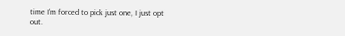time I’m forced to pick just one, I just opt out.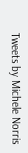Tweets by Michele Norris